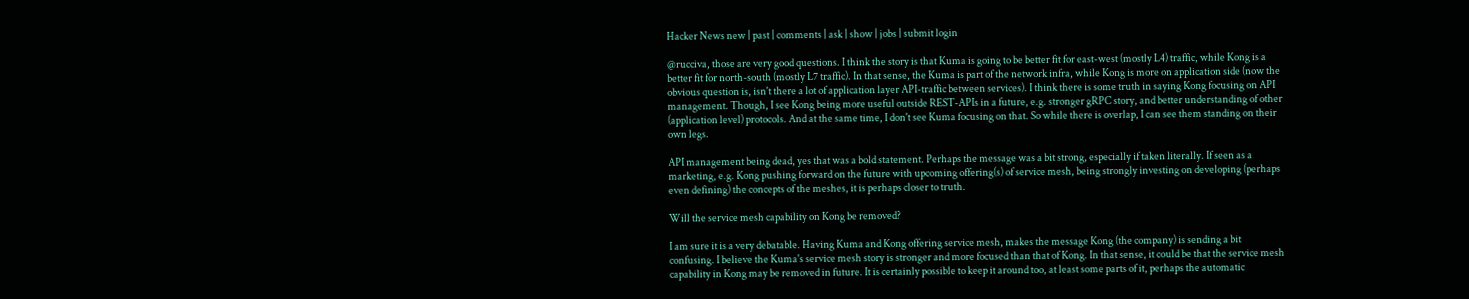Hacker News new | past | comments | ask | show | jobs | submit login

@rucciva, those are very good questions. I think the story is that Kuma is going to be better fit for east-west (mostly L4) traffic, while Kong is a better fit for north-south (mostly L7 traffic). In that sense, the Kuma is part of the network infra, while Kong is more on application side (now the obvious question is, isn't there a lot of application layer API-traffic between services). I think there is some truth in saying Kong focusing on API management. Though, I see Kong being more useful outside REST-APIs in a future, e.g. stronger gRPC story, and better understanding of other (application level) protocols. And at the same time, I don't see Kuma focusing on that. So while there is overlap, I can see them standing on their own legs.

API management being dead, yes that was a bold statement. Perhaps the message was a bit strong, especially if taken literally. If seen as a marketing, e.g. Kong pushing forward on the future with upcoming offering(s) of service mesh, being strongly investing on developing (perhaps even defining) the concepts of the meshes, it is perhaps closer to truth.

Will the service mesh capability on Kong be removed?

I am sure it is a very debatable. Having Kuma and Kong offering service mesh, makes the message Kong (the company) is sending a bit confusing. I believe the Kuma's service mesh story is stronger and more focused than that of Kong. In that sense, it could be that the service mesh capability in Kong may be removed in future. It is certainly possible to keep it around too, at least some parts of it, perhaps the automatic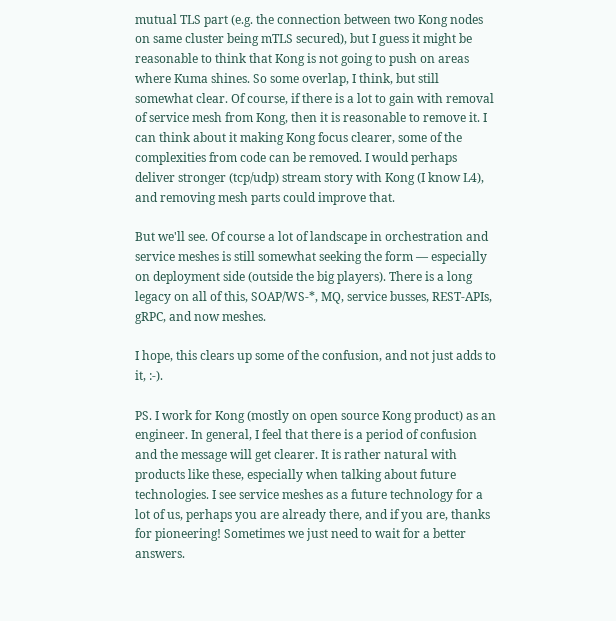mutual TLS part (e.g. the connection between two Kong nodes on same cluster being mTLS secured), but I guess it might be reasonable to think that Kong is not going to push on areas where Kuma shines. So some overlap, I think, but still somewhat clear. Of course, if there is a lot to gain with removal of service mesh from Kong, then it is reasonable to remove it. I can think about it making Kong focus clearer, some of the complexities from code can be removed. I would perhaps deliver stronger (tcp/udp) stream story with Kong (I know L4), and removing mesh parts could improve that.

But we'll see. Of course a lot of landscape in orchestration and service meshes is still somewhat seeking the form — especially on deployment side (outside the big players). There is a long legacy on all of this, SOAP/WS-*, MQ, service busses, REST-APIs, gRPC, and now meshes.

I hope, this clears up some of the confusion, and not just adds to it, :-).

PS. I work for Kong (mostly on open source Kong product) as an engineer. In general, I feel that there is a period of confusion and the message will get clearer. It is rather natural with products like these, especially when talking about future technologies. I see service meshes as a future technology for a lot of us, perhaps you are already there, and if you are, thanks for pioneering! Sometimes we just need to wait for a better answers.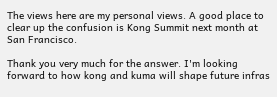The views here are my personal views. A good place to clear up the confusion is Kong Summit next month at San Francisco.

Thank you very much for the answer. I'm looking forward to how kong and kuma will shape future infras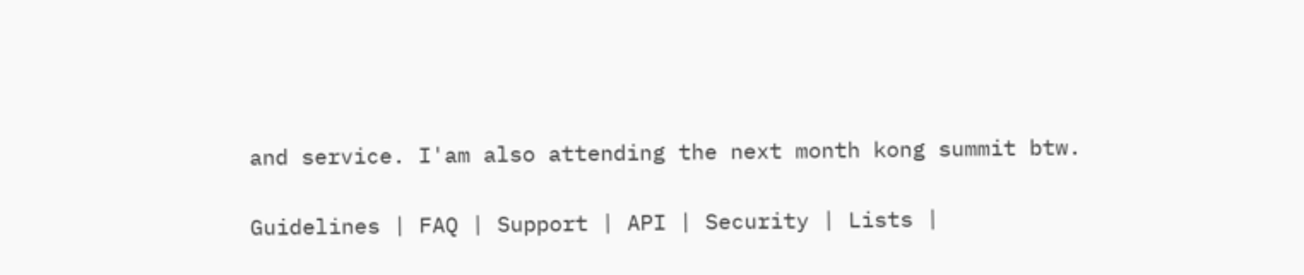and service. I'am also attending the next month kong summit btw.

Guidelines | FAQ | Support | API | Security | Lists |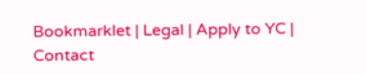Bookmarklet | Legal | Apply to YC | Contact